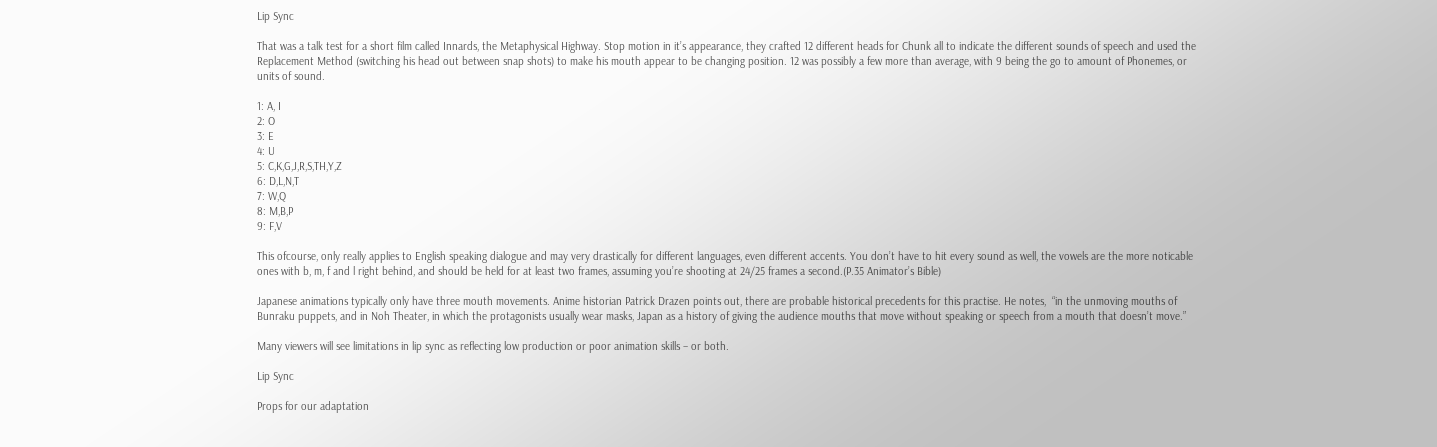Lip Sync

That was a talk test for a short film called Innards, the Metaphysical Highway. Stop motion in it’s appearance, they crafted 12 different heads for Chunk all to indicate the different sounds of speech and used the Replacement Method (switching his head out between snap shots) to make his mouth appear to be changing position. 12 was possibly a few more than average, with 9 being the go to amount of Phonemes, or units of sound.

1: A, I
2: O
3: E
4: U
5: C,K,G,J,R,S,TH,Y,Z
6: D,L,N,T
7: W,Q
8: M,B,P
9: F,V

This ofcourse, only really applies to English speaking dialogue and may very drastically for different languages, even different accents. You don’t have to hit every sound as well, the vowels are the more noticable ones with b, m, f and l right behind, and should be held for at least two frames, assuming you’re shooting at 24/25 frames a second.(P.35 Animator’s Bible)

Japanese animations typically only have three mouth movements. Anime historian Patrick Drazen points out, there are probable historical precedents for this practise. He notes,  “in the unmoving mouths of Bunraku puppets, and in Noh Theater, in which the protagonists usually wear masks, Japan as a history of giving the audience mouths that move without speaking or speech from a mouth that doesn’t move.”

Many viewers will see limitations in lip sync as reflecting low production or poor animation skills – or both.

Lip Sync

Props for our adaptation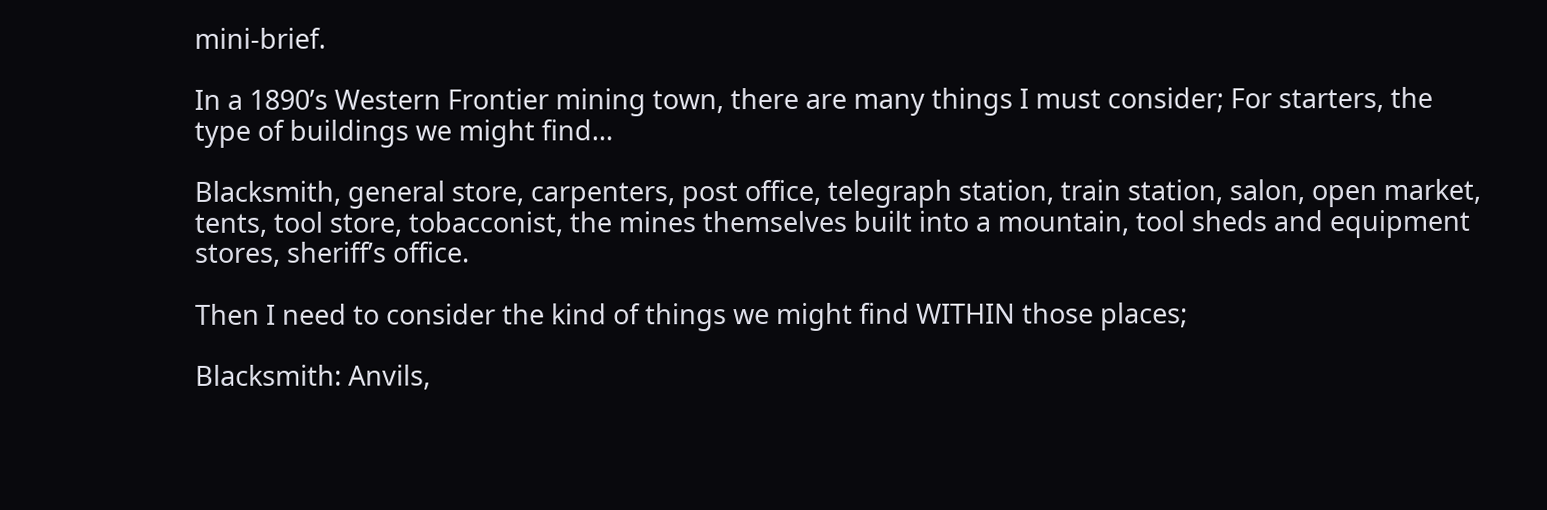mini-brief.

In a 1890’s Western Frontier mining town, there are many things I must consider; For starters, the type of buildings we might find…

Blacksmith, general store, carpenters, post office, telegraph station, train station, salon, open market, tents, tool store, tobacconist, the mines themselves built into a mountain, tool sheds and equipment stores, sheriff’s office.

Then I need to consider the kind of things we might find WITHIN those places;

Blacksmith: Anvils,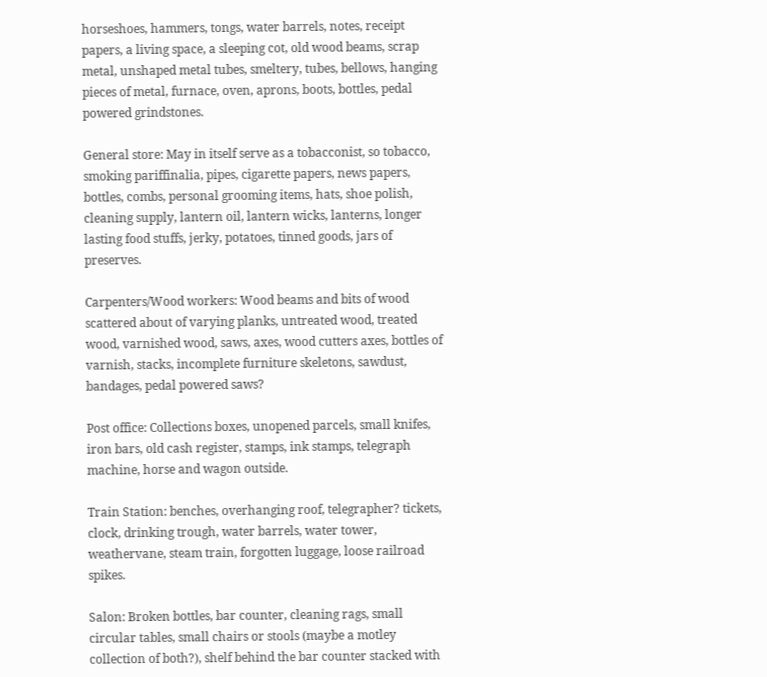horseshoes, hammers, tongs, water barrels, notes, receipt papers, a living space, a sleeping cot, old wood beams, scrap metal, unshaped metal tubes, smeltery, tubes, bellows, hanging pieces of metal, furnace, oven, aprons, boots, bottles, pedal powered grindstones.

General store: May in itself serve as a tobacconist, so tobacco, smoking pariffinalia, pipes, cigarette papers, news papers, bottles, combs, personal grooming items, hats, shoe polish, cleaning supply, lantern oil, lantern wicks, lanterns, longer lasting food stuffs, jerky, potatoes, tinned goods, jars of preserves.

Carpenters/Wood workers: Wood beams and bits of wood scattered about of varying planks, untreated wood, treated wood, varnished wood, saws, axes, wood cutters axes, bottles of varnish, stacks, incomplete furniture skeletons, sawdust, bandages, pedal powered saws?

Post office: Collections boxes, unopened parcels, small knifes, iron bars, old cash register, stamps, ink stamps, telegraph machine, horse and wagon outside.

Train Station: benches, overhanging roof, telegrapher? tickets, clock, drinking trough, water barrels, water tower, weathervane, steam train, forgotten luggage, loose railroad spikes.

Salon: Broken bottles, bar counter, cleaning rags, small circular tables, small chairs or stools (maybe a motley collection of both?), shelf behind the bar counter stacked with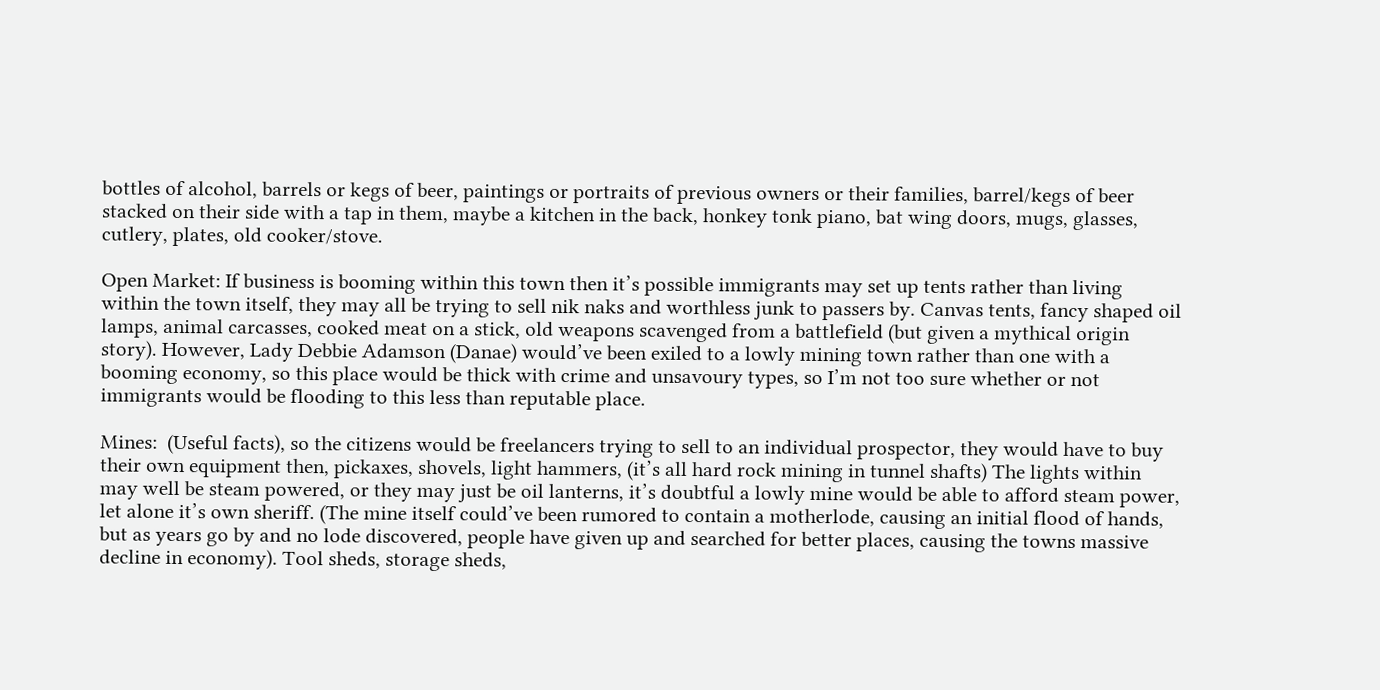bottles of alcohol, barrels or kegs of beer, paintings or portraits of previous owners or their families, barrel/kegs of beer stacked on their side with a tap in them, maybe a kitchen in the back, honkey tonk piano, bat wing doors, mugs, glasses, cutlery, plates, old cooker/stove.

Open Market: If business is booming within this town then it’s possible immigrants may set up tents rather than living within the town itself, they may all be trying to sell nik naks and worthless junk to passers by. Canvas tents, fancy shaped oil lamps, animal carcasses, cooked meat on a stick, old weapons scavenged from a battlefield (but given a mythical origin story). However, Lady Debbie Adamson (Danae) would’ve been exiled to a lowly mining town rather than one with a booming economy, so this place would be thick with crime and unsavoury types, so I’m not too sure whether or not immigrants would be flooding to this less than reputable place.

Mines:  (Useful facts), so the citizens would be freelancers trying to sell to an individual prospector, they would have to buy their own equipment then, pickaxes, shovels, light hammers, (it’s all hard rock mining in tunnel shafts) The lights within may well be steam powered, or they may just be oil lanterns, it’s doubtful a lowly mine would be able to afford steam power, let alone it’s own sheriff. (The mine itself could’ve been rumored to contain a motherlode, causing an initial flood of hands, but as years go by and no lode discovered, people have given up and searched for better places, causing the towns massive decline in economy). Tool sheds, storage sheds,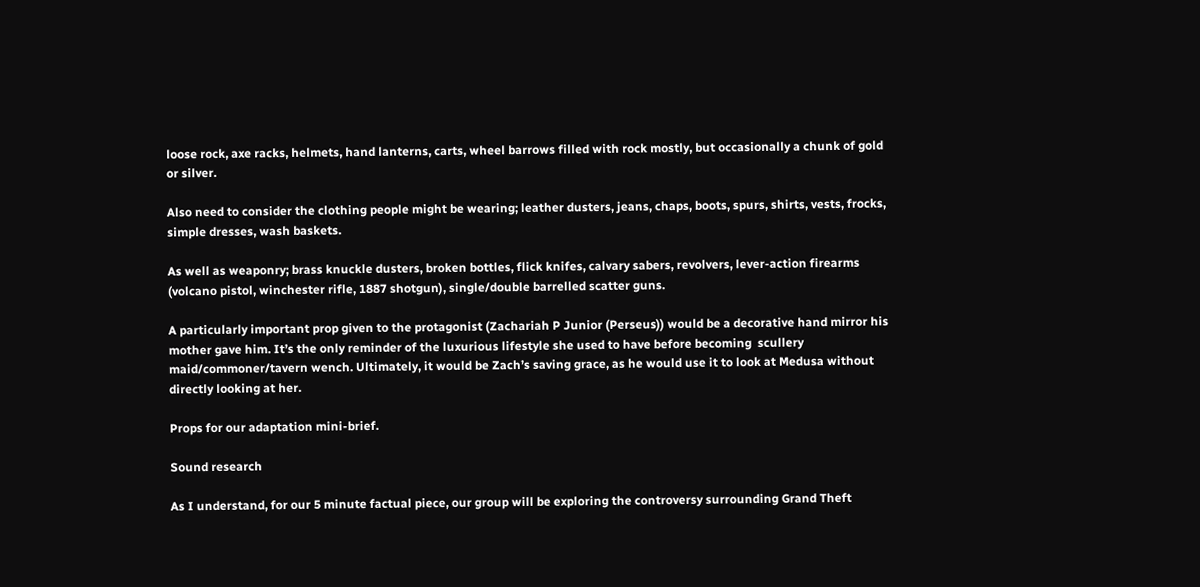loose rock, axe racks, helmets, hand lanterns, carts, wheel barrows filled with rock mostly, but occasionally a chunk of gold or silver.

Also need to consider the clothing people might be wearing; leather dusters, jeans, chaps, boots, spurs, shirts, vests, frocks, simple dresses, wash baskets.

As well as weaponry; brass knuckle dusters, broken bottles, flick knifes, calvary sabers, revolvers, lever-action firearms (volcano pistol, winchester rifle, 1887 shotgun), single/double barrelled scatter guns.

A particularly important prop given to the protagonist (Zachariah P Junior (Perseus)) would be a decorative hand mirror his mother gave him. It’s the only reminder of the luxurious lifestyle she used to have before becoming  scullery maid/commoner/tavern wench. Ultimately, it would be Zach’s saving grace, as he would use it to look at Medusa without directly looking at her.

Props for our adaptation mini-brief.

Sound research

As I understand, for our 5 minute factual piece, our group will be exploring the controversy surrounding Grand Theft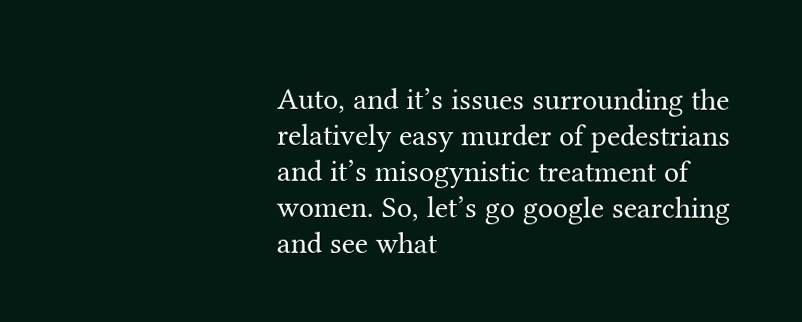Auto, and it’s issues surrounding the relatively easy murder of pedestrians and it’s misogynistic treatment of women. So, let’s go google searching and see what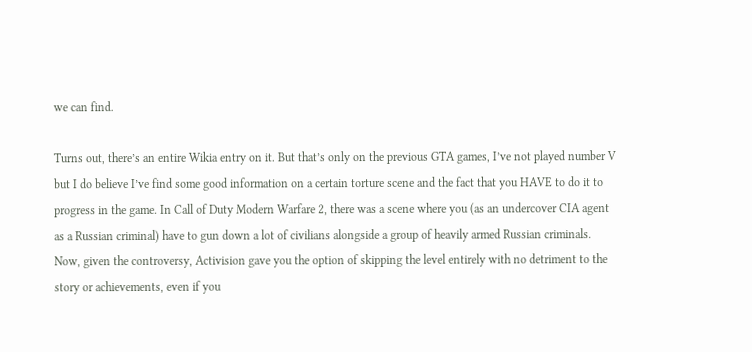we can find.

Turns out, there’s an entire Wikia entry on it. But that’s only on the previous GTA games, I’ve not played number V but I do believe I’ve find some good information on a certain torture scene and the fact that you HAVE to do it to progress in the game. In Call of Duty Modern Warfare 2, there was a scene where you (as an undercover CIA agent as a Russian criminal) have to gun down a lot of civilians alongside a group of heavily armed Russian criminals. Now, given the controversy, Activision gave you the option of skipping the level entirely with no detriment to the story or achievements, even if you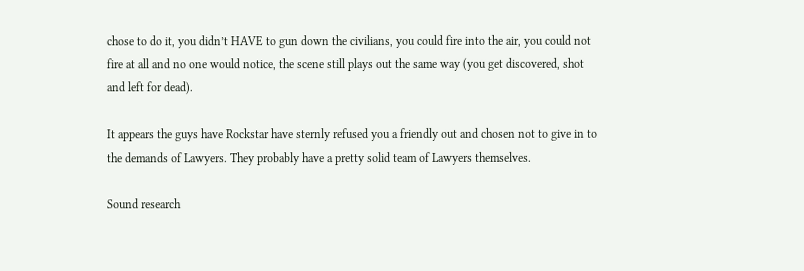chose to do it, you didn’t HAVE to gun down the civilians, you could fire into the air, you could not fire at all and no one would notice, the scene still plays out the same way (you get discovered, shot and left for dead).

It appears the guys have Rockstar have sternly refused you a friendly out and chosen not to give in to the demands of Lawyers. They probably have a pretty solid team of Lawyers themselves.

Sound research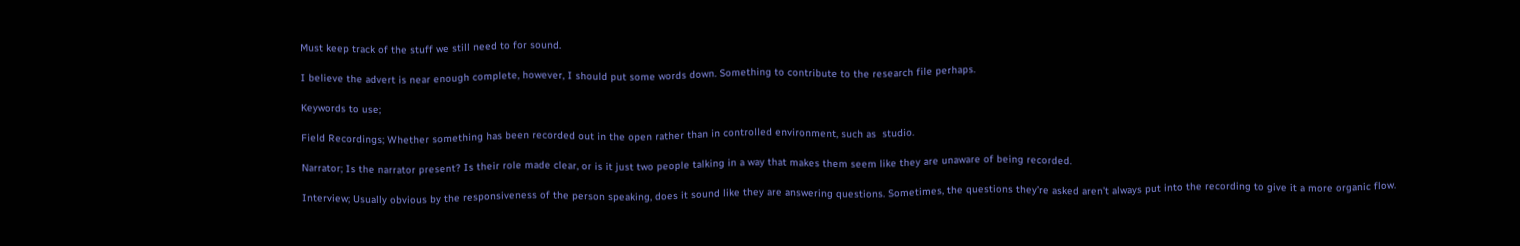Must keep track of the stuff we still need to for sound.

I believe the advert is near enough complete, however, I should put some words down. Something to contribute to the research file perhaps.

Keywords to use;

Field Recordings; Whether something has been recorded out in the open rather than in controlled environment, such as  studio.

Narrator; Is the narrator present? Is their role made clear, or is it just two people talking in a way that makes them seem like they are unaware of being recorded.

Interview; Usually obvious by the responsiveness of the person speaking, does it sound like they are answering questions. Sometimes, the questions they’re asked aren’t always put into the recording to give it a more organic flow.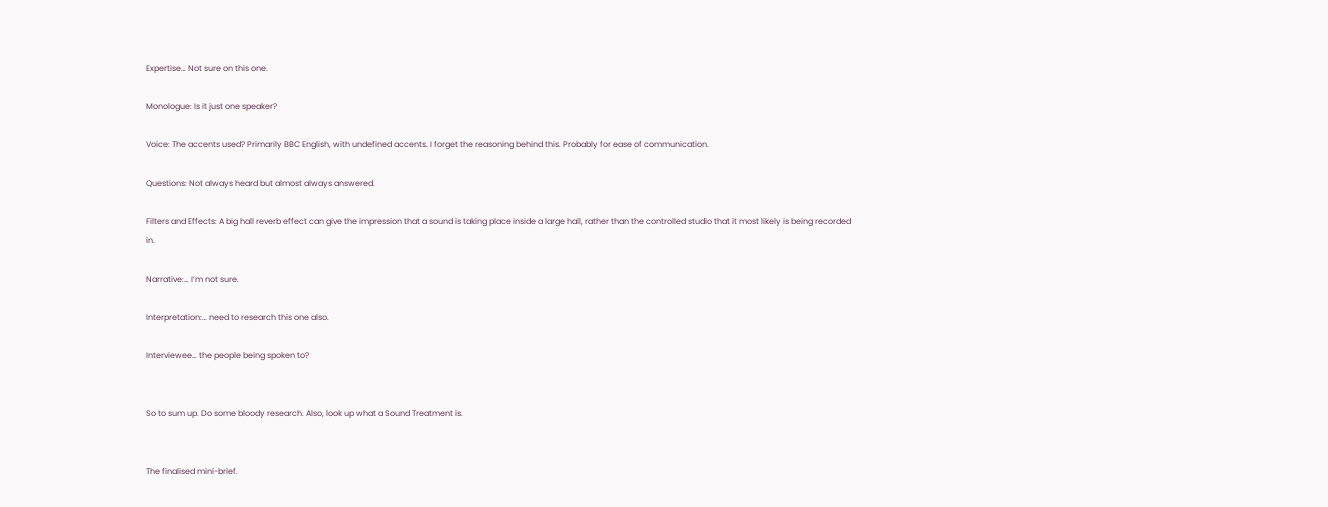Expertise… Not sure on this one.

Monologue: Is it just one speaker?

Voice: The accents used? Primarily BBC English, with undefined accents. I forget the reasoning behind this. Probably for ease of communication.

Questions: Not always heard but almost always answered.

Filters and Effects: A big hall reverb effect can give the impression that a sound is taking place inside a large hall, rather than the controlled studio that it most likely is being recorded in.

Narrative:… I’m not sure.

Interpretation:… need to research this one also.

Interviewee… the people being spoken to?


So to sum up. Do some bloody research. Also, look up what a Sound Treatment is.


The finalised mini-brief.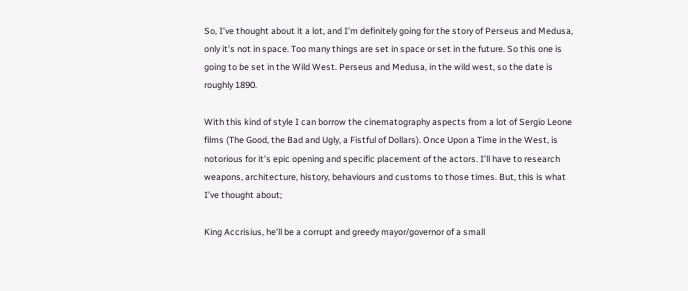So, I’ve thought about it a lot, and I’m definitely going for the story of Perseus and Medusa, only it’s not in space. Too many things are set in space or set in the future. So this one is going to be set in the Wild West. Perseus and Medusa, in the wild west, so the date is roughly 1890.

With this kind of style I can borrow the cinematography aspects from a lot of Sergio Leone films (The Good, the Bad and Ugly, a Fistful of Dollars). Once Upon a Time in the West, is notorious for it’s epic opening and specific placement of the actors. I’ll have to research weapons, architecture, history, behaviours and customs to those times. But, this is what I’ve thought about;

King Accrisius, he’ll be a corrupt and greedy mayor/governor of a small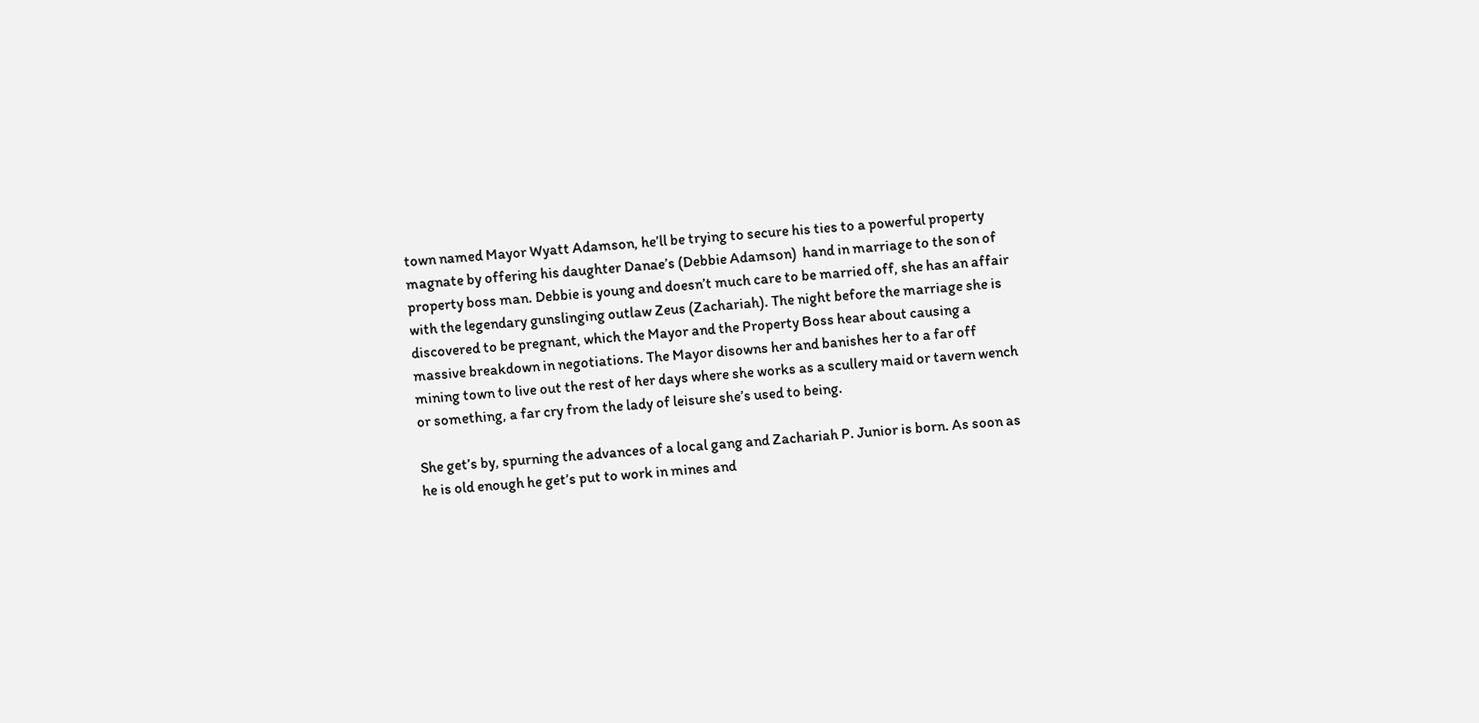town named Mayor Wyatt Adamson, he’ll be trying to secure his ties to a powerful property magnate by offering his daughter Danae’s (Debbie Adamson)  hand in marriage to the son of property boss man. Debbie is young and doesn’t much care to be married off, she has an affair with the legendary gunslinging outlaw Zeus (Zachariah). The night before the marriage she is discovered to be pregnant, which the Mayor and the Property Boss hear about causing a massive breakdown in negotiations. The Mayor disowns her and banishes her to a far off mining town to live out the rest of her days where she works as a scullery maid or tavern wench or something, a far cry from the lady of leisure she’s used to being.

She get’s by, spurning the advances of a local gang and Zachariah P. Junior is born. As soon as he is old enough he get’s put to work in mines and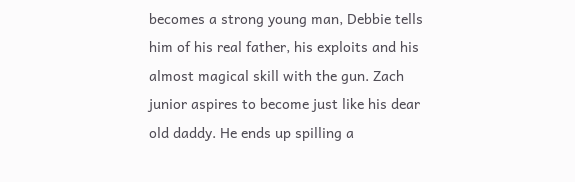becomes a strong young man, Debbie tells him of his real father, his exploits and his almost magical skill with the gun. Zach junior aspires to become just like his dear old daddy. He ends up spilling a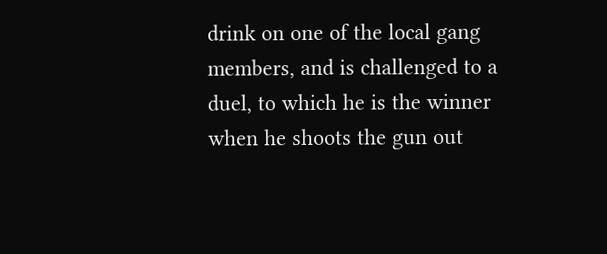drink on one of the local gang members, and is challenged to a duel, to which he is the winner when he shoots the gun out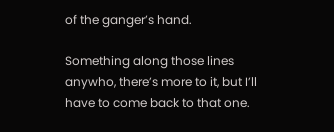of the ganger’s hand.

Something along those lines anywho, there’s more to it, but I’ll have to come back to that one.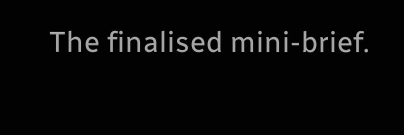The finalised mini-brief.